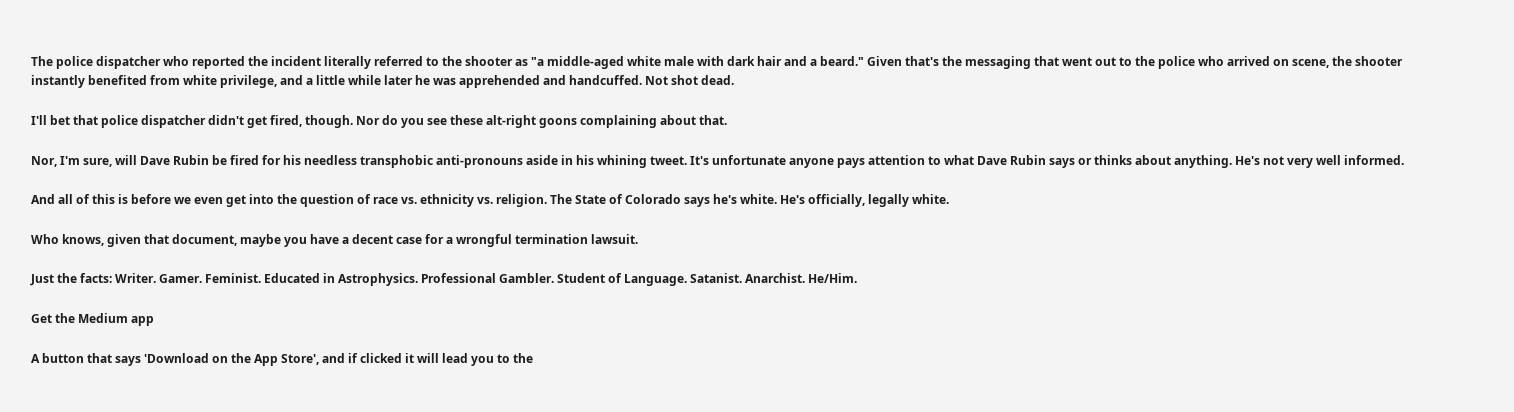The police dispatcher who reported the incident literally referred to the shooter as "a middle-aged white male with dark hair and a beard." Given that's the messaging that went out to the police who arrived on scene, the shooter instantly benefited from white privilege, and a little while later he was apprehended and handcuffed. Not shot dead.

I'll bet that police dispatcher didn't get fired, though. Nor do you see these alt-right goons complaining about that.

Nor, I'm sure, will Dave Rubin be fired for his needless transphobic anti-pronouns aside in his whining tweet. It's unfortunate anyone pays attention to what Dave Rubin says or thinks about anything. He's not very well informed.

And all of this is before we even get into the question of race vs. ethnicity vs. religion. The State of Colorado says he's white. He's officially, legally white.

Who knows, given that document, maybe you have a decent case for a wrongful termination lawsuit.

Just the facts: Writer. Gamer. Feminist. Educated in Astrophysics. Professional Gambler. Student of Language. Satanist. Anarchist. He/Him.

Get the Medium app

A button that says 'Download on the App Store', and if clicked it will lead you to the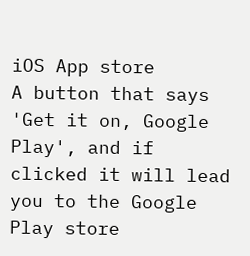iOS App store
A button that says 'Get it on, Google Play', and if clicked it will lead you to the Google Play store